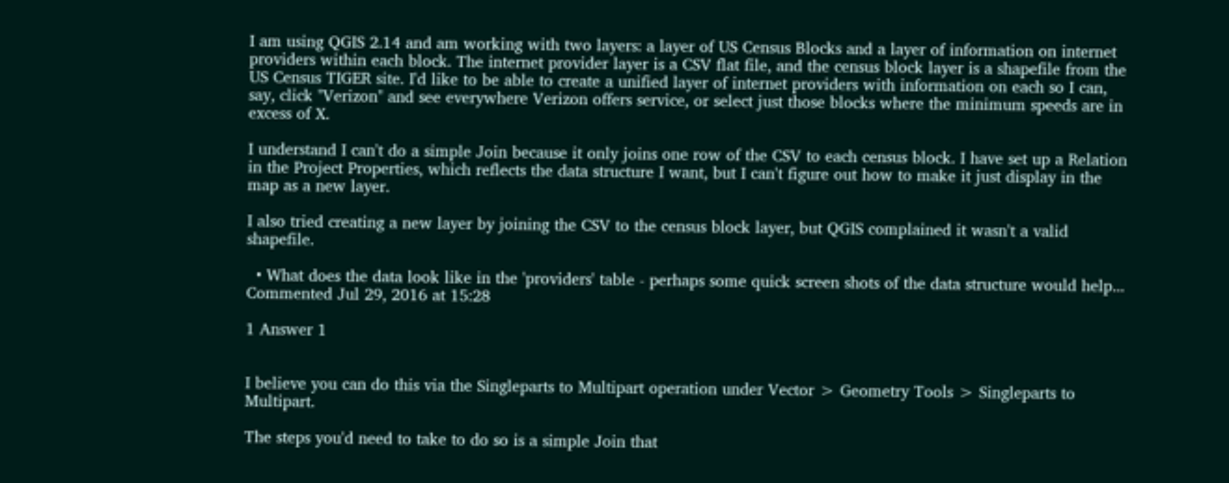I am using QGIS 2.14 and am working with two layers: a layer of US Census Blocks and a layer of information on internet providers within each block. The internet provider layer is a CSV flat file, and the census block layer is a shapefile from the US Census TIGER site. I'd like to be able to create a unified layer of internet providers with information on each so I can, say, click "Verizon" and see everywhere Verizon offers service, or select just those blocks where the minimum speeds are in excess of X.

I understand I can't do a simple Join because it only joins one row of the CSV to each census block. I have set up a Relation in the Project Properties, which reflects the data structure I want, but I can't figure out how to make it just display in the map as a new layer.

I also tried creating a new layer by joining the CSV to the census block layer, but QGIS complained it wasn't a valid shapefile.

  • What does the data look like in the 'providers' table - perhaps some quick screen shots of the data structure would help... Commented Jul 29, 2016 at 15:28

1 Answer 1


I believe you can do this via the Singleparts to Multipart operation under Vector > Geometry Tools > Singleparts to Multipart.

The steps you'd need to take to do so is a simple Join that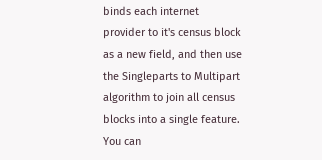binds each internet provider to it's census block as a new field, and then use the Singleparts to Multipart algorithm to join all census blocks into a single feature. You can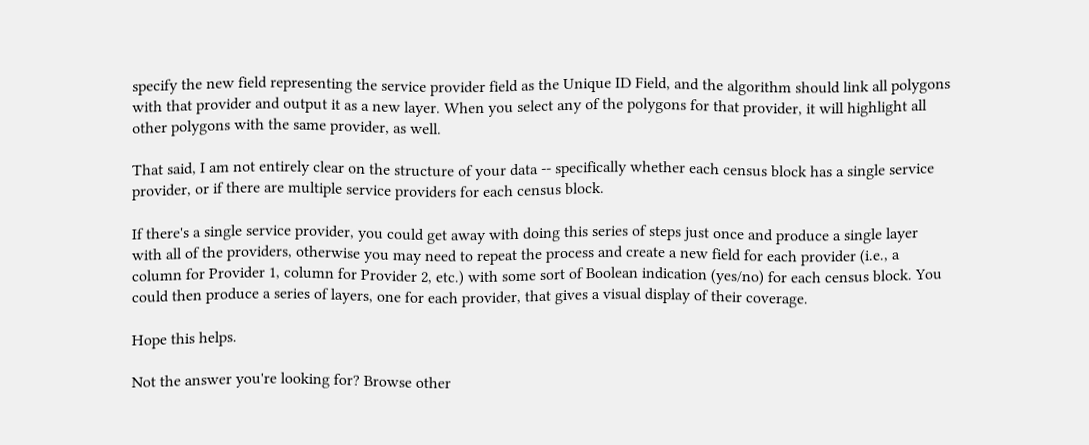specify the new field representing the service provider field as the Unique ID Field, and the algorithm should link all polygons with that provider and output it as a new layer. When you select any of the polygons for that provider, it will highlight all other polygons with the same provider, as well.

That said, I am not entirely clear on the structure of your data -- specifically whether each census block has a single service provider, or if there are multiple service providers for each census block.

If there's a single service provider, you could get away with doing this series of steps just once and produce a single layer with all of the providers, otherwise you may need to repeat the process and create a new field for each provider (i.e., a column for Provider 1, column for Provider 2, etc.) with some sort of Boolean indication (yes/no) for each census block. You could then produce a series of layers, one for each provider, that gives a visual display of their coverage.

Hope this helps.

Not the answer you're looking for? Browse other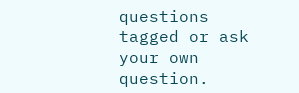questions tagged or ask your own question.